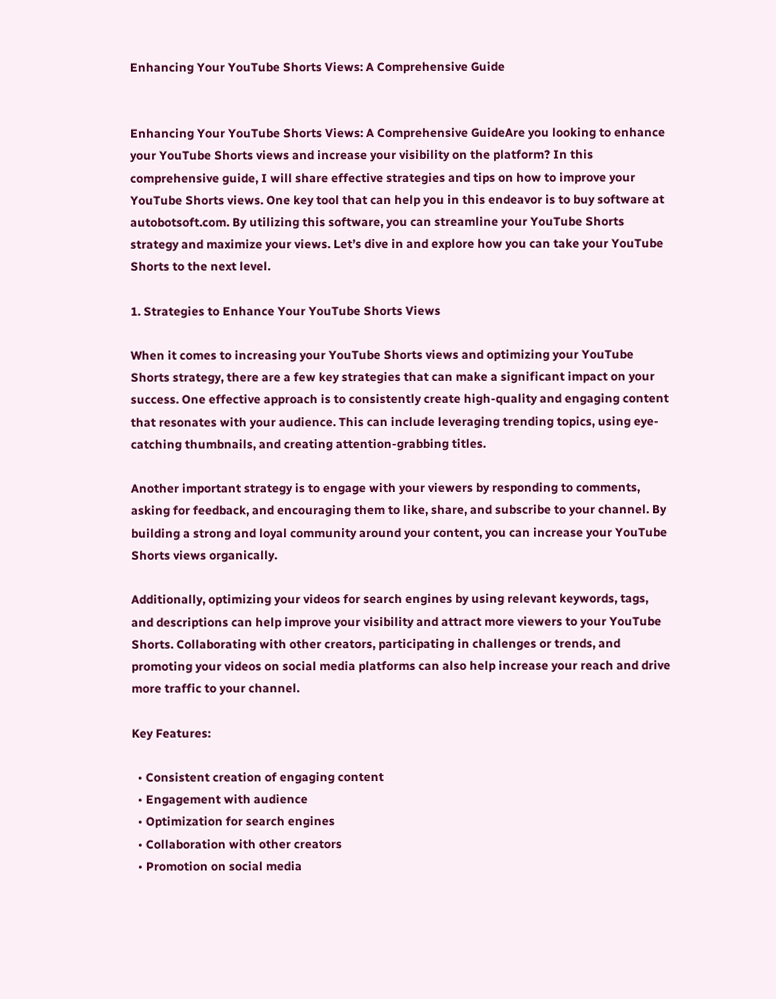Enhancing Your YouTube Shorts Views: A Comprehensive Guide


Enhancing Your YouTube Shorts Views: A Comprehensive GuideAre you looking to enhance your YouTube Shorts views and increase your visibility on the platform? In this comprehensive guide, I will share effective strategies and tips on how to improve your YouTube Shorts views. One key tool that can help you in this endeavor is to buy software at autobotsoft.com. By utilizing this software, you can streamline your YouTube Shorts strategy and maximize your views. Let’s dive in and explore how you can take your YouTube Shorts to the next level.

1. Strategies to Enhance Your YouTube Shorts Views

When it comes to increasing your YouTube Shorts views and optimizing your YouTube Shorts strategy, there are a few key strategies that can make a significant impact on your success. One effective approach is to consistently create high-quality and engaging content that resonates with your audience. This can include leveraging trending topics, using eye-catching thumbnails, and creating attention-grabbing titles.

Another important strategy is to engage with your viewers by responding to comments, asking for feedback, and encouraging them to like, share, and subscribe to your channel. By building a strong and loyal community around your content, you can increase your YouTube Shorts views organically.

Additionally, optimizing your videos for search engines by using relevant keywords, tags, and descriptions can help improve your visibility and attract more viewers to your YouTube Shorts. Collaborating with other creators, participating in challenges or trends, and promoting your videos on social media platforms can also help increase your reach and drive more traffic to your channel.

Key Features:

  • Consistent creation of engaging content
  • Engagement with audience
  • Optimization for search engines
  • Collaboration with other creators
  • Promotion on social media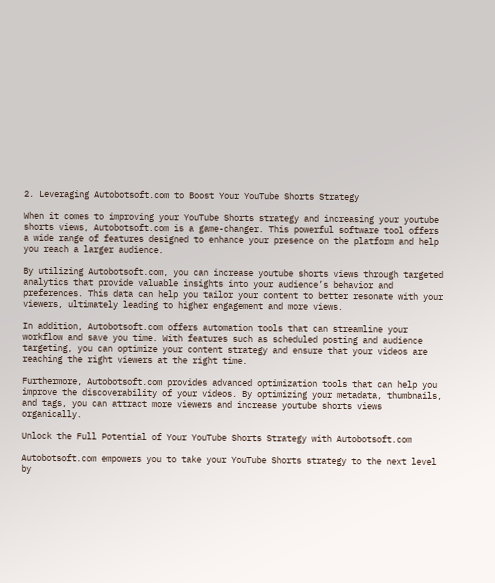2. Leveraging Autobotsoft.com to Boost Your YouTube Shorts Strategy

When it comes to improving your YouTube Shorts strategy and increasing your youtube shorts views, Autobotsoft.com is a game-changer. This powerful software tool offers a wide range of features designed to enhance your presence on the platform and help you reach a larger audience.

By utilizing Autobotsoft.com, you can increase youtube shorts views through targeted analytics that provide valuable insights into your audience’s behavior and preferences. This data can help you tailor your content to better resonate with your viewers, ultimately leading to higher engagement and more views.

In addition, Autobotsoft.com offers automation tools that can streamline your workflow and save you time. With features such as scheduled posting and audience targeting, you can optimize your content strategy and ensure that your videos are reaching the right viewers at the right time.

Furthermore, Autobotsoft.com provides advanced optimization tools that can help you improve the discoverability of your videos. By optimizing your metadata, thumbnails, and tags, you can attract more viewers and increase youtube shorts views organically.

Unlock the Full Potential of Your YouTube Shorts Strategy with Autobotsoft.com

Autobotsoft.com empowers you to take your YouTube Shorts strategy to the next level by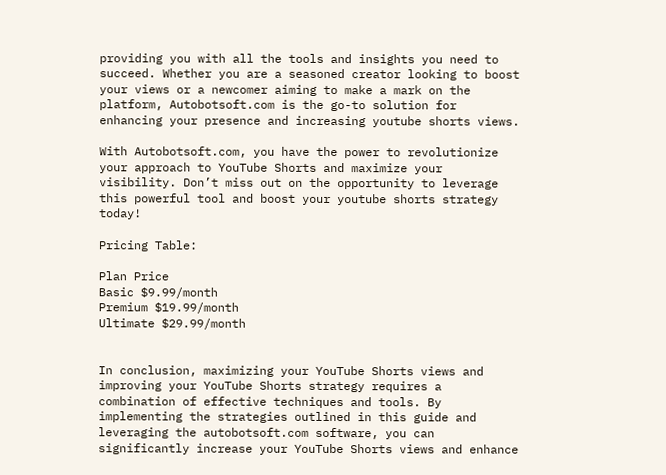providing you with all the tools and insights you need to succeed. Whether you are a seasoned creator looking to boost your views or a newcomer aiming to make a mark on the platform, Autobotsoft.com is the go-to solution for enhancing your presence and increasing youtube shorts views.

With Autobotsoft.com, you have the power to revolutionize your approach to YouTube Shorts and maximize your visibility. Don’t miss out on the opportunity to leverage this powerful tool and boost your youtube shorts strategy today!

Pricing Table:

Plan Price
Basic $9.99/month
Premium $19.99/month
Ultimate $29.99/month


In conclusion, maximizing your YouTube Shorts views and improving your YouTube Shorts strategy requires a combination of effective techniques and tools. By implementing the strategies outlined in this guide and leveraging the autobotsoft.com software, you can significantly increase your YouTube Shorts views and enhance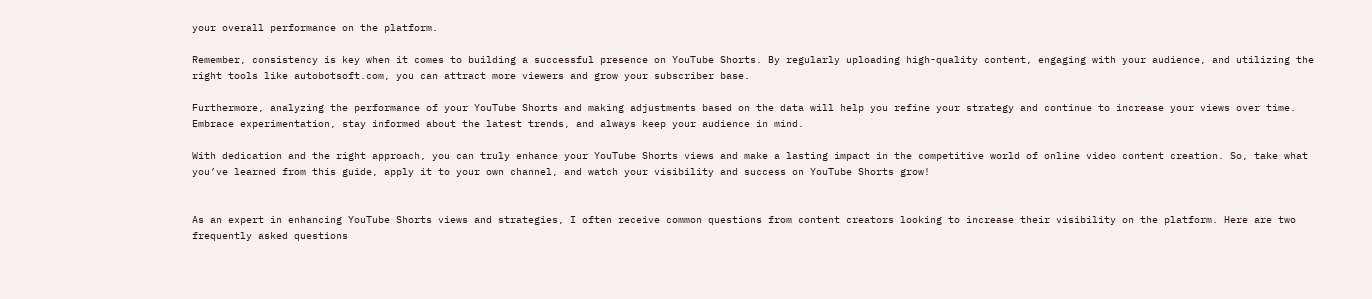your overall performance on the platform.

Remember, consistency is key when it comes to building a successful presence on YouTube Shorts. By regularly uploading high-quality content, engaging with your audience, and utilizing the right tools like autobotsoft.com, you can attract more viewers and grow your subscriber base.

Furthermore, analyzing the performance of your YouTube Shorts and making adjustments based on the data will help you refine your strategy and continue to increase your views over time. Embrace experimentation, stay informed about the latest trends, and always keep your audience in mind.

With dedication and the right approach, you can truly enhance your YouTube Shorts views and make a lasting impact in the competitive world of online video content creation. So, take what you’ve learned from this guide, apply it to your own channel, and watch your visibility and success on YouTube Shorts grow!


As an expert in enhancing YouTube Shorts views and strategies, I often receive common questions from content creators looking to increase their visibility on the platform. Here are two frequently asked questions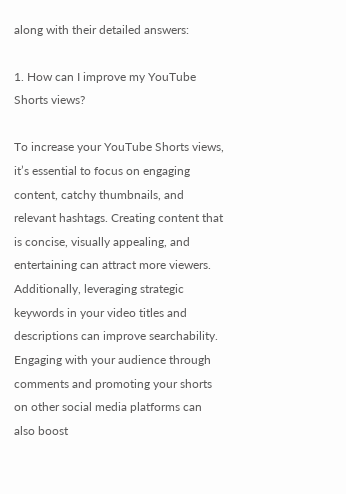along with their detailed answers:

1. How can I improve my YouTube Shorts views?

To increase your YouTube Shorts views, it’s essential to focus on engaging content, catchy thumbnails, and relevant hashtags. Creating content that is concise, visually appealing, and entertaining can attract more viewers. Additionally, leveraging strategic keywords in your video titles and descriptions can improve searchability. Engaging with your audience through comments and promoting your shorts on other social media platforms can also boost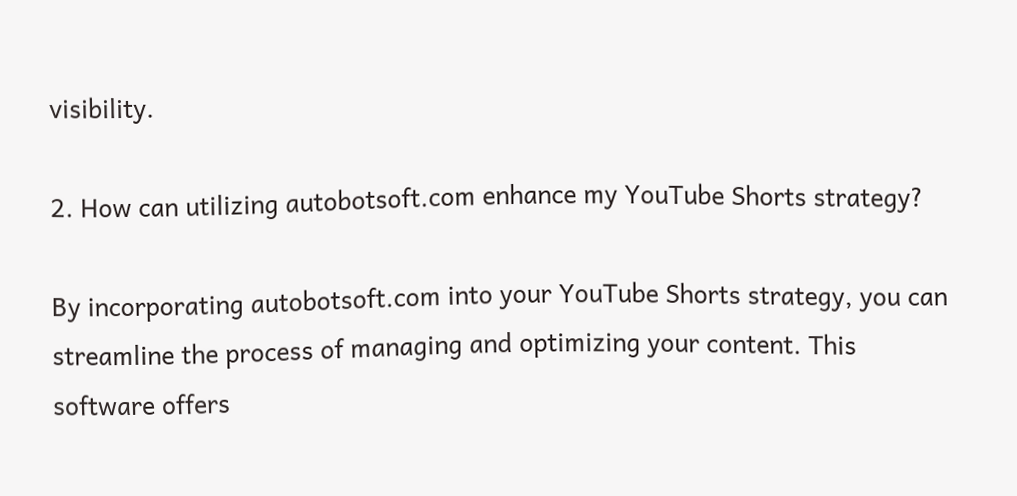visibility.

2. How can utilizing autobotsoft.com enhance my YouTube Shorts strategy?

By incorporating autobotsoft.com into your YouTube Shorts strategy, you can streamline the process of managing and optimizing your content. This software offers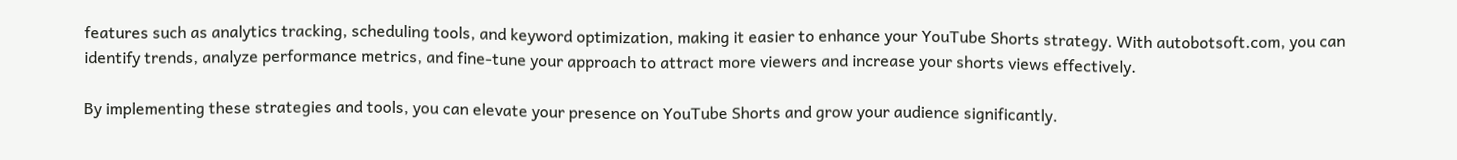features such as analytics tracking, scheduling tools, and keyword optimization, making it easier to enhance your YouTube Shorts strategy. With autobotsoft.com, you can identify trends, analyze performance metrics, and fine-tune your approach to attract more viewers and increase your shorts views effectively.

By implementing these strategies and tools, you can elevate your presence on YouTube Shorts and grow your audience significantly.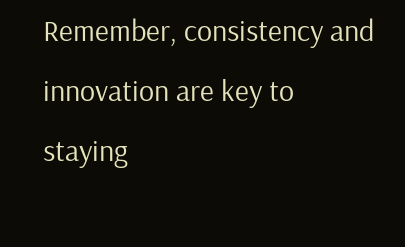Remember, consistency and innovation are key to staying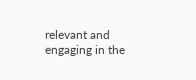relevant and engaging in the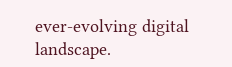ever-evolving digital landscape.